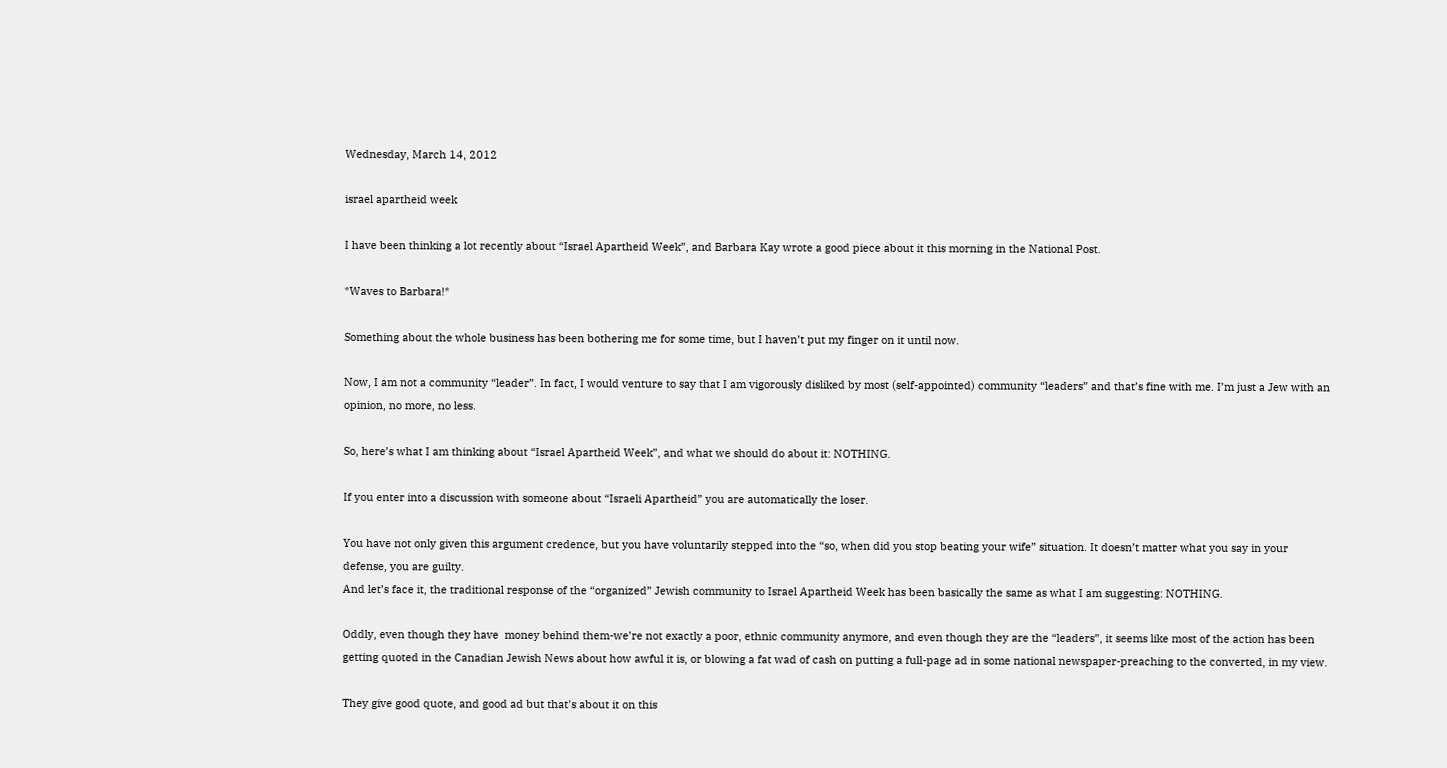Wednesday, March 14, 2012

israel apartheid week

I have been thinking a lot recently about “Israel Apartheid Week”, and Barbara Kay wrote a good piece about it this morning in the National Post.

*Waves to Barbara!*

Something about the whole business has been bothering me for some time, but I haven’t put my finger on it until now.

Now, I am not a community “leader”. In fact, I would venture to say that I am vigorously disliked by most (self-appointed) community “leaders” and that’s fine with me. I’m just a Jew with an opinion, no more, no less.

So, here’s what I am thinking about “Israel Apartheid Week”, and what we should do about it: NOTHING.

If you enter into a discussion with someone about “Israeli Apartheid” you are automatically the loser.

You have not only given this argument credence, but you have voluntarily stepped into the “so, when did you stop beating your wife” situation. It doesn’t matter what you say in your defense, you are guilty.
And let’s face it, the traditional response of the “organized” Jewish community to Israel Apartheid Week has been basically the same as what I am suggesting: NOTHING.

Oddly, even though they have  money behind them-we’re not exactly a poor, ethnic community anymore, and even though they are the “leaders”, it seems like most of the action has been getting quoted in the Canadian Jewish News about how awful it is, or blowing a fat wad of cash on putting a full-page ad in some national newspaper-preaching to the converted, in my view.

They give good quote, and good ad but that's about it on this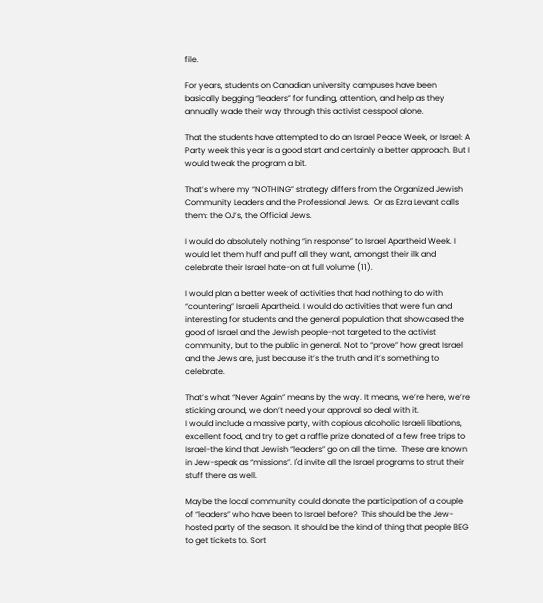file.

For years, students on Canadian university campuses have been basically begging “leaders” for funding, attention, and help as they annually wade their way through this activist cesspool alone.

That the students have attempted to do an Israel Peace Week, or Israel: A Party week this year is a good start and certainly a better approach. But I would tweak the program a bit.

That’s where my “NOTHING” strategy differs from the Organized Jewish Community Leaders and the Professional Jews.  Or as Ezra Levant calls them: the OJ’s, the Official Jews.

I would do absolutely nothing “in response” to Israel Apartheid Week. I would let them huff and puff all they want, amongst their ilk and celebrate their Israel hate-on at full volume (11).

I would plan a better week of activities that had nothing to do with “countering” Israeli Apartheid. I would do activities that were fun and interesting for students and the general population that showcased the good of Israel and the Jewish people-not targeted to the activist community, but to the public in general. Not to “prove” how great Israel and the Jews are, just because it’s the truth and it’s something to celebrate.

That’s what “Never Again” means by the way. It means, we’re here, we’re sticking around, we don’t need your approval so deal with it.
I would include a massive party, with copious alcoholic Israeli libations, excellent food, and try to get a raffle prize donated of a few free trips to Israel-the kind that Jewish “leaders” go on all the time.  These are known in Jew-speak as “missions”. I'd invite all the Israel programs to strut their stuff there as well.

Maybe the local community could donate the participation of a couple of “leaders” who have been to Israel before?  This should be the Jew-hosted party of the season. It should be the kind of thing that people BEG to get tickets to. Sort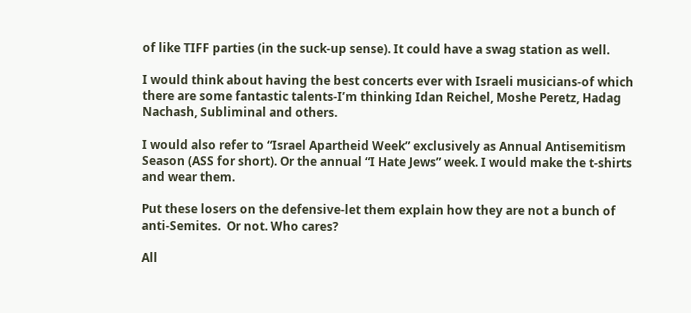of like TIFF parties (in the suck-up sense). It could have a swag station as well.

I would think about having the best concerts ever with Israeli musicians-of which there are some fantastic talents-I’m thinking Idan Reichel, Moshe Peretz, Hadag Nachash, Subliminal and others.

I would also refer to “Israel Apartheid Week” exclusively as Annual Antisemitism Season (ASS for short). Or the annual “I Hate Jews” week. I would make the t-shirts and wear them.

Put these losers on the defensive-let them explain how they are not a bunch of anti-Semites.  Or not. Who cares?

All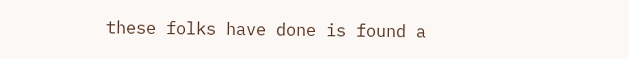these folks have done is found a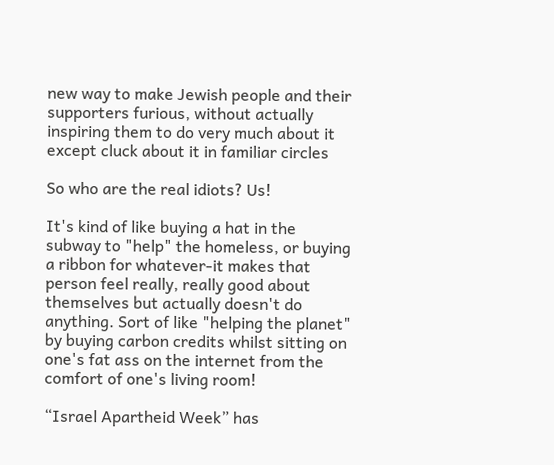new way to make Jewish people and their supporters furious, without actually inspiring them to do very much about it except cluck about it in familiar circles

So who are the real idiots? Us!

It's kind of like buying a hat in the subway to "help" the homeless, or buying a ribbon for whatever-it makes that person feel really, really good about themselves but actually doesn't do anything. Sort of like "helping the planet" by buying carbon credits whilst sitting on one's fat ass on the internet from the comfort of one's living room!

“Israel Apartheid Week” has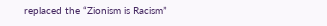replaced the “Zionism is Racism”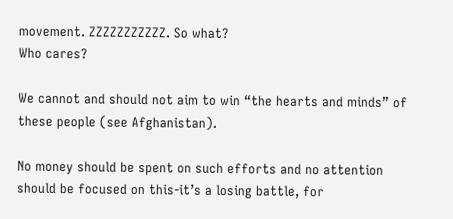movement. ZZZZZZZZZZZ. So what?
Who cares?

We cannot and should not aim to win “the hearts and minds” of these people (see Afghanistan).

No money should be spent on such efforts and no attention should be focused on this-it’s a losing battle, for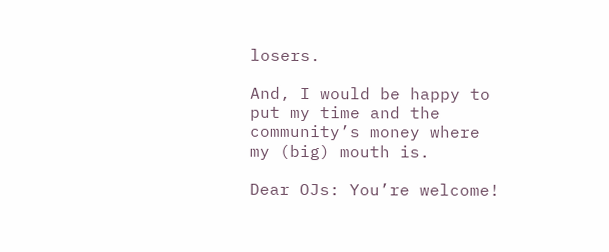losers.

And, I would be happy to put my time and the community’s money where my (big) mouth is.

Dear OJs: You’re welcome!